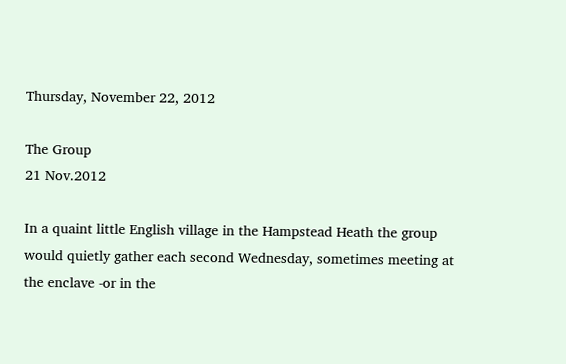Thursday, November 22, 2012

The Group
21 Nov.2012

In a quaint little English village in the Hampstead Heath the group would quietly gather each second Wednesday, sometimes meeting at the enclave -or in the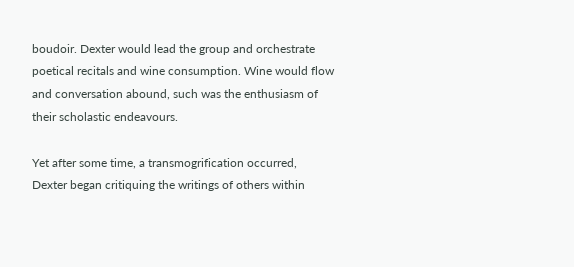boudoir. Dexter would lead the group and orchestrate poetical recitals and wine consumption. Wine would flow and conversation abound, such was the enthusiasm of their scholastic endeavours.

Yet after some time, a transmogrification occurred, Dexter began critiquing the writings of others within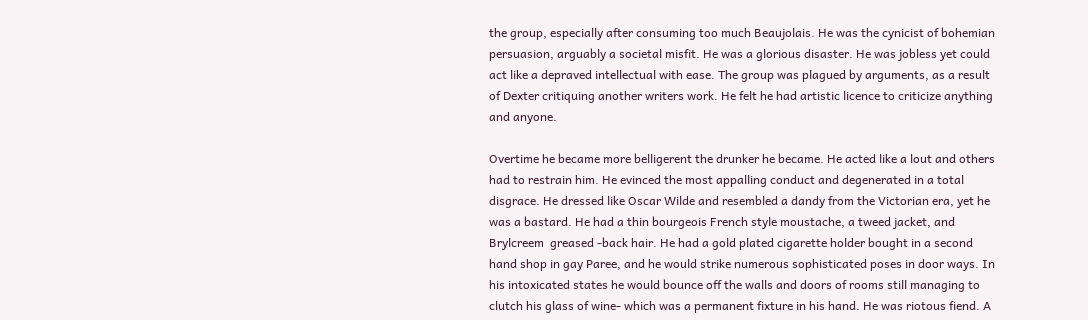the group, especially after consuming too much Beaujolais. He was the cynicist of bohemian persuasion, arguably a societal misfit. He was a glorious disaster. He was jobless yet could act like a depraved intellectual with ease. The group was plagued by arguments, as a result of Dexter critiquing another writers work. He felt he had artistic licence to criticize anything and anyone.

Overtime he became more belligerent the drunker he became. He acted like a lout and others had to restrain him. He evinced the most appalling conduct and degenerated in a total disgrace. He dressed like Oscar Wilde and resembled a dandy from the Victorian era, yet he was a bastard. He had a thin bourgeois French style moustache, a tweed jacket, and Brylcreem  greased -back hair. He had a gold plated cigarette holder bought in a second hand shop in gay Paree, and he would strike numerous sophisticated poses in door ways. In his intoxicated states he would bounce off the walls and doors of rooms still managing to clutch his glass of wine- which was a permanent fixture in his hand. He was riotous fiend. A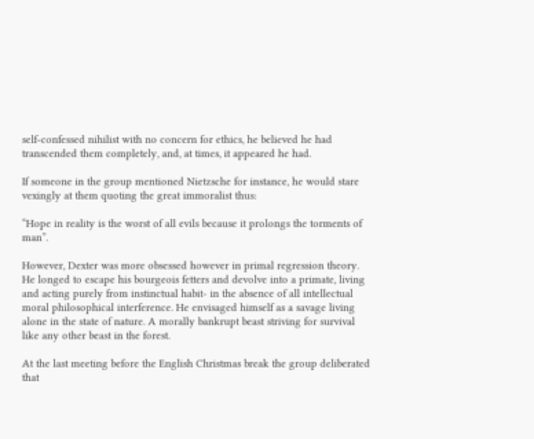self-confessed nihilist with no concern for ethics, he believed he had transcended them completely, and, at times, it appeared he had.

If someone in the group mentioned Nietzsche for instance, he would stare vexingly at them quoting the great immoralist thus:

“Hope in reality is the worst of all evils because it prolongs the torments of man”.

However, Dexter was more obsessed however in primal regression theory. He longed to escape his bourgeois fetters and devolve into a primate, living and acting purely from instinctual habit- in the absence of all intellectual moral philosophical interference. He envisaged himself as a savage living alone in the state of nature. A morally bankrupt beast striving for survival like any other beast in the forest.

At the last meeting before the English Christmas break the group deliberated that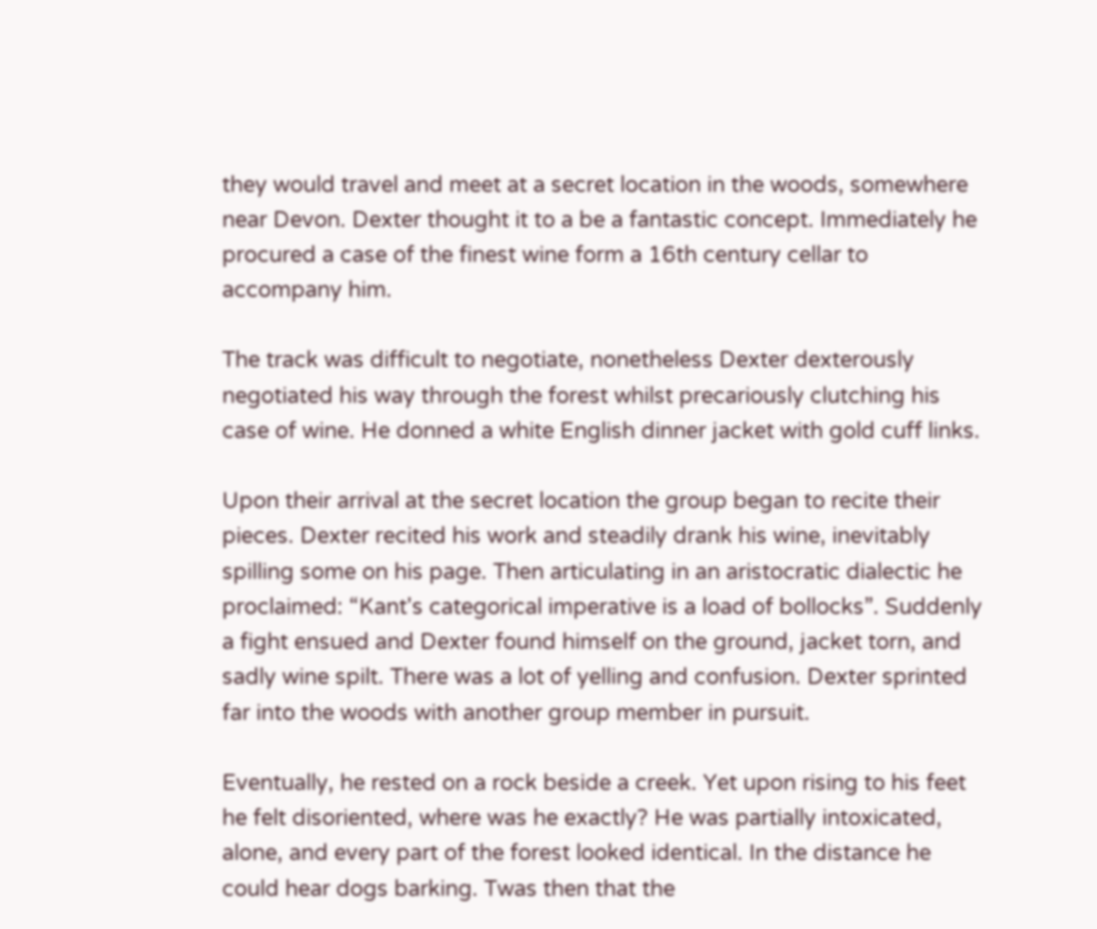they would travel and meet at a secret location in the woods, somewhere near Devon. Dexter thought it to a be a fantastic concept. Immediately he procured a case of the finest wine form a 16th century cellar to accompany him.

The track was difficult to negotiate, nonetheless Dexter dexterously negotiated his way through the forest whilst precariously clutching his case of wine. He donned a white English dinner jacket with gold cuff links.

Upon their arrival at the secret location the group began to recite their pieces. Dexter recited his work and steadily drank his wine, inevitably spilling some on his page. Then articulating in an aristocratic dialectic he proclaimed: “Kant's categorical imperative is a load of bollocks”. Suddenly a fight ensued and Dexter found himself on the ground, jacket torn, and sadly wine spilt. There was a lot of yelling and confusion. Dexter sprinted far into the woods with another group member in pursuit.

Eventually, he rested on a rock beside a creek. Yet upon rising to his feet he felt disoriented, where was he exactly? He was partially intoxicated, alone, and every part of the forest looked identical. In the distance he could hear dogs barking. Twas then that the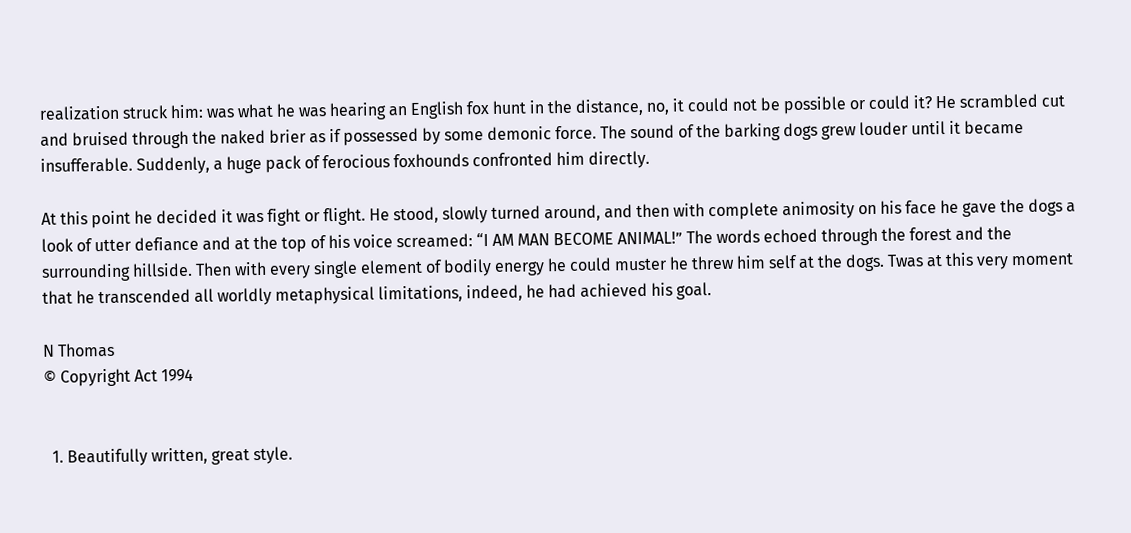realization struck him: was what he was hearing an English fox hunt in the distance, no, it could not be possible or could it? He scrambled cut and bruised through the naked brier as if possessed by some demonic force. The sound of the barking dogs grew louder until it became insufferable. Suddenly, a huge pack of ferocious foxhounds confronted him directly.

At this point he decided it was fight or flight. He stood, slowly turned around, and then with complete animosity on his face he gave the dogs a look of utter defiance and at the top of his voice screamed: “I AM MAN BECOME ANIMAL!” The words echoed through the forest and the surrounding hillside. Then with every single element of bodily energy he could muster he threw him self at the dogs. Twas at this very moment that he transcended all worldly metaphysical limitations, indeed, he had achieved his goal.

N Thomas
© Copyright Act 1994


  1. Beautifully written, great style.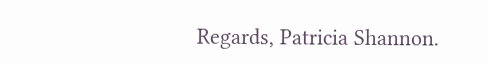Regards, Patricia Shannon.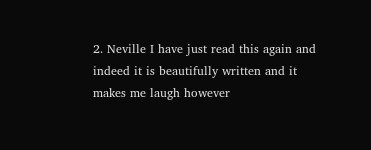2. Neville I have just read this again and indeed it is beautifully written and it makes me laugh however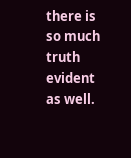there is so much truth evident as well.